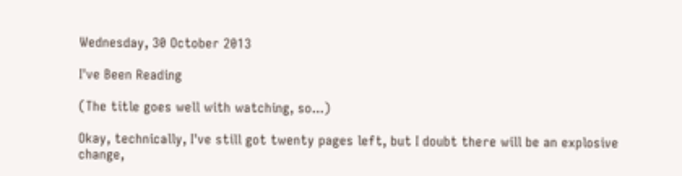Wednesday, 30 October 2013

I've Been Reading

(The title goes well with watching, so...)

Okay, technically, I've still got twenty pages left, but I doubt there will be an explosive change,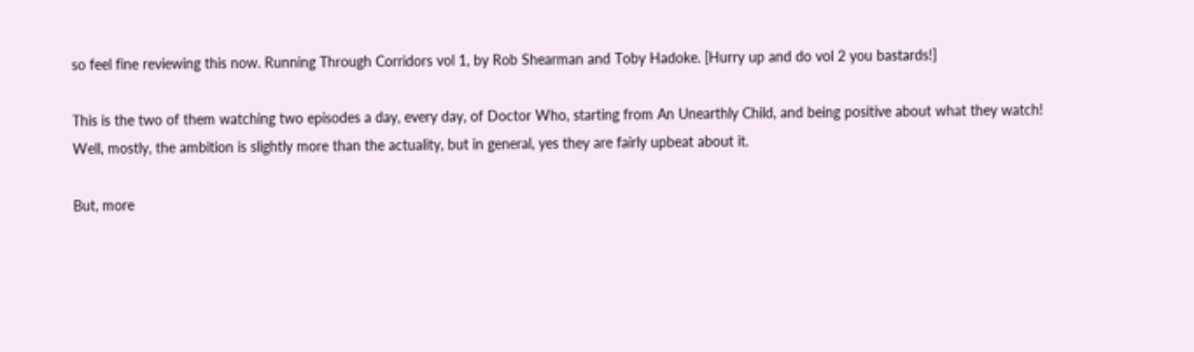so feel fine reviewing this now. Running Through Corridors vol 1, by Rob Shearman and Toby Hadoke. [Hurry up and do vol 2 you bastards!]

This is the two of them watching two episodes a day, every day, of Doctor Who, starting from An Unearthly Child, and being positive about what they watch! Well, mostly, the ambition is slightly more than the actuality, but in general, yes they are fairly upbeat about it.

But, more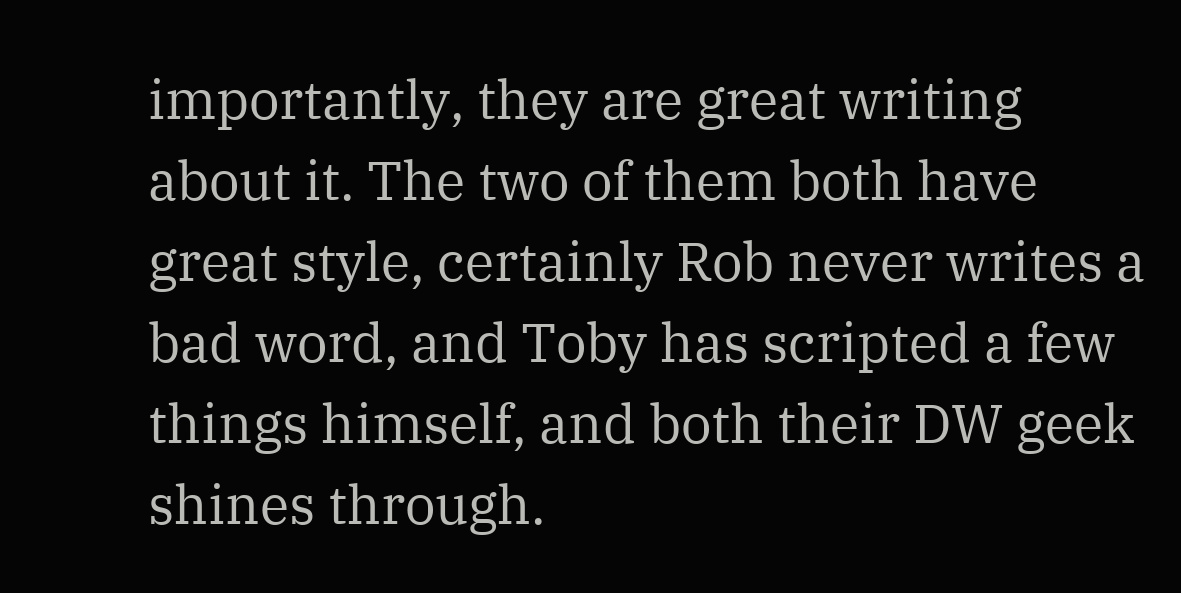importantly, they are great writing about it. The two of them both have great style, certainly Rob never writes a bad word, and Toby has scripted a few things himself, and both their DW geek shines through.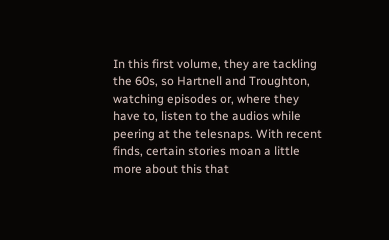In this first volume, they are tackling the 60s, so Hartnell and Troughton, watching episodes or, where they have to, listen to the audios while peering at the telesnaps. With recent finds, certain stories moan a little more about this that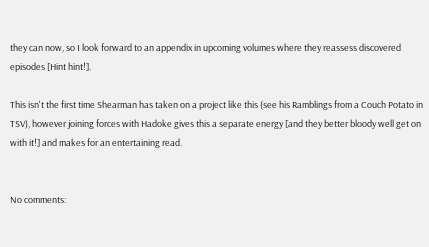they can now, so I look forward to an appendix in upcoming volumes where they reassess discovered episodes [Hint hint!].

This isn't the first time Shearman has taken on a project like this (see his Ramblings from a Couch Potato in TSV), however joining forces with Hadoke gives this a separate energy [and they better bloody well get on with it!] and makes for an entertaining read.


No comments: